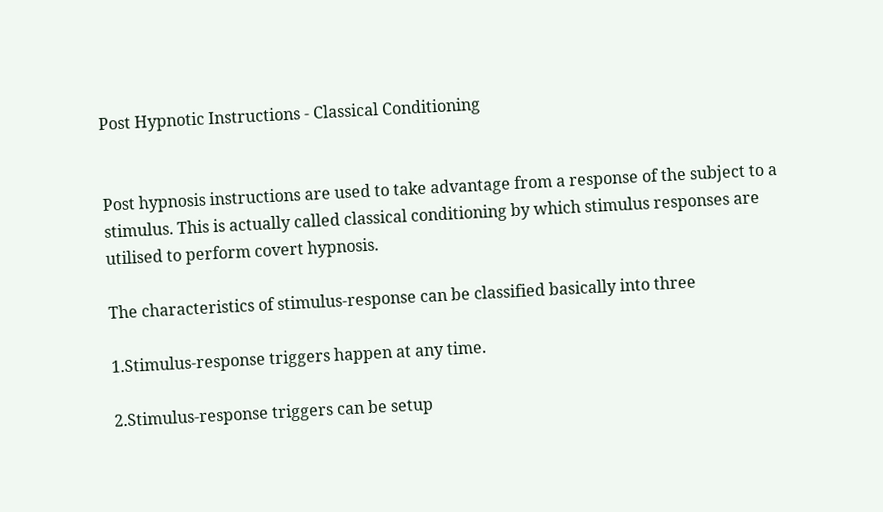Post Hypnotic Instructions - Classical Conditioning


Post hypnosis instructions are used to take advantage from a response of the subject to a stimulus. This is actually called classical conditioning by which stimulus responses are utilised to perform covert hypnosis.

The characteristics of stimulus-response can be classified basically into three

1.Stimulus-response triggers happen at any time.

2.Stimulus-response triggers can be setup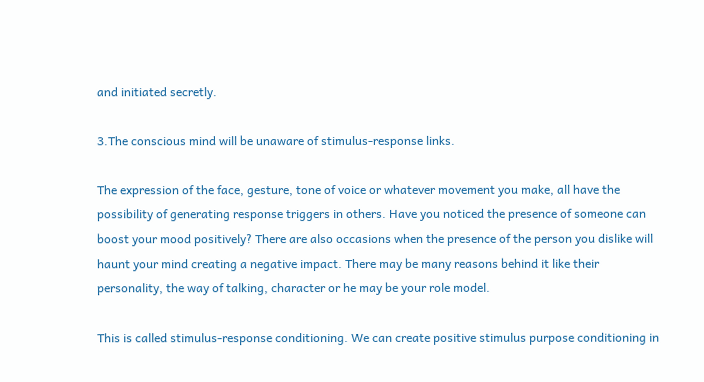and initiated secretly.

3.The conscious mind will be unaware of stimulus-response links.

The expression of the face, gesture, tone of voice or whatever movement you make, all have the possibility of generating response triggers in others. Have you noticed the presence of someone can boost your mood positively? There are also occasions when the presence of the person you dislike will haunt your mind creating a negative impact. There may be many reasons behind it like their personality, the way of talking, character or he may be your role model.

This is called stimulus-response conditioning. We can create positive stimulus purpose conditioning in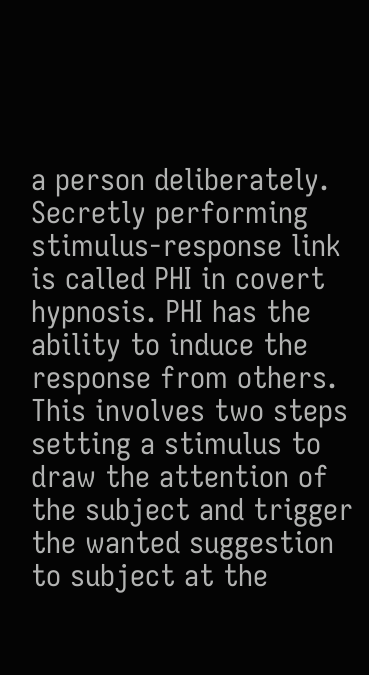a person deliberately. Secretly performing stimulus-response link is called PHI in covert hypnosis. PHI has the ability to induce the response from others. This involves two steps setting a stimulus to draw the attention of the subject and trigger the wanted suggestion to subject at the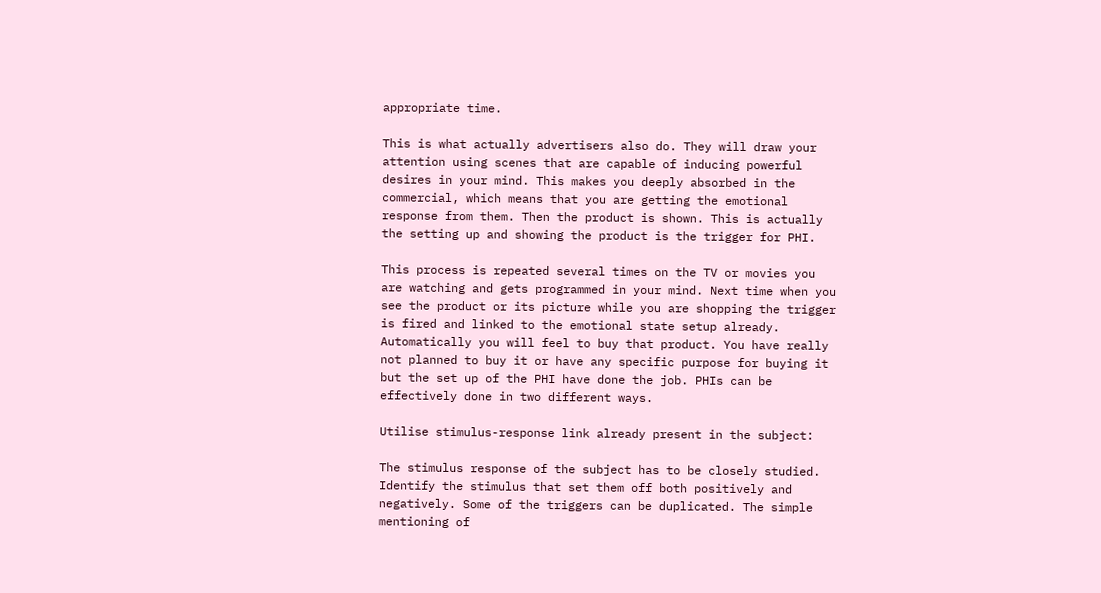appropriate time.

This is what actually advertisers also do. They will draw your attention using scenes that are capable of inducing powerful desires in your mind. This makes you deeply absorbed in the commercial, which means that you are getting the emotional response from them. Then the product is shown. This is actually the setting up and showing the product is the trigger for PHI.

This process is repeated several times on the TV or movies you are watching and gets programmed in your mind. Next time when you see the product or its picture while you are shopping the trigger is fired and linked to the emotional state setup already. Automatically you will feel to buy that product. You have really not planned to buy it or have any specific purpose for buying it but the set up of the PHI have done the job. PHIs can be effectively done in two different ways.

Utilise stimulus-response link already present in the subject:

The stimulus response of the subject has to be closely studied. Identify the stimulus that set them off both positively and negatively. Some of the triggers can be duplicated. The simple mentioning of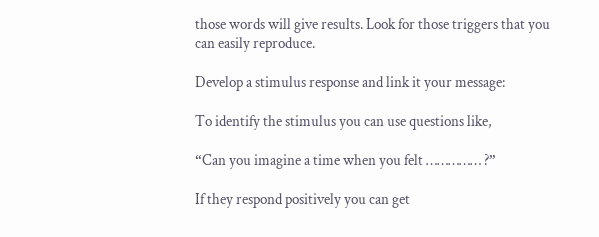those words will give results. Look for those triggers that you can easily reproduce.

Develop a stimulus response and link it your message:

To identify the stimulus you can use questions like,

“Can you imagine a time when you felt …………… ?”

If they respond positively you can get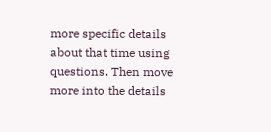more specific details about that time using questions. Then move more into the details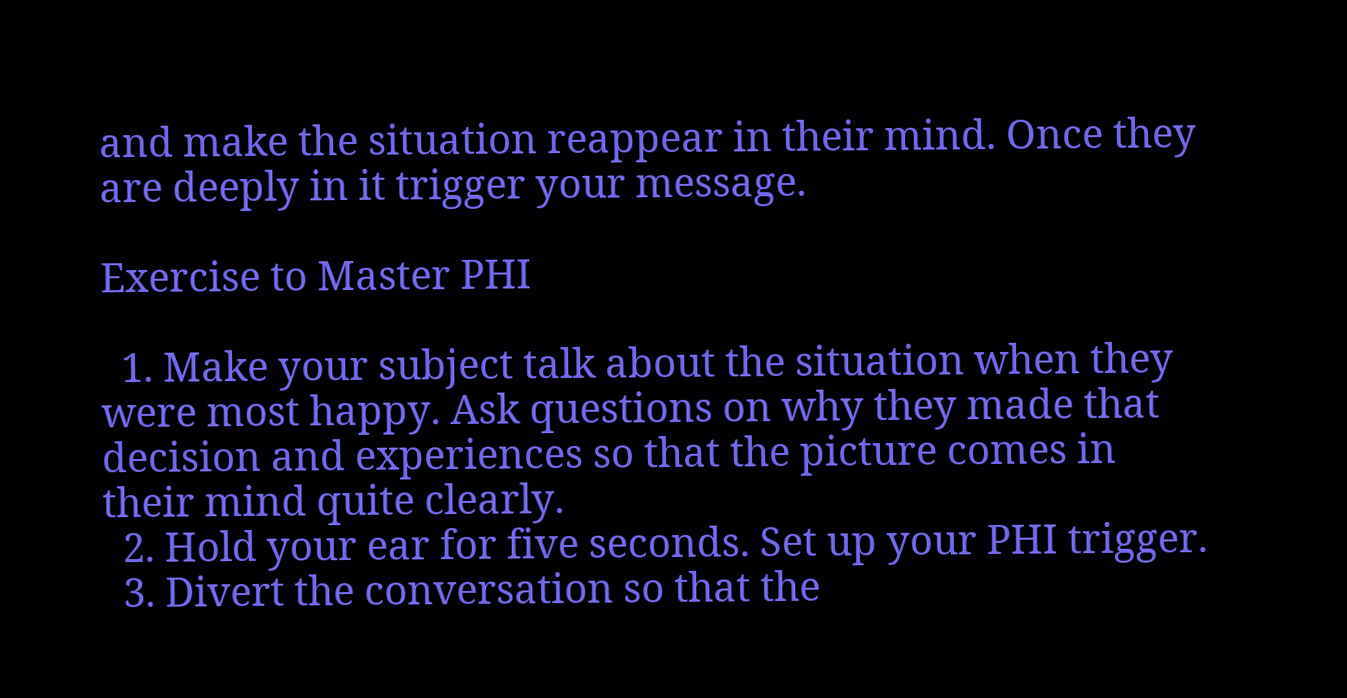and make the situation reappear in their mind. Once they are deeply in it trigger your message.

Exercise to Master PHI

  1. Make your subject talk about the situation when they were most happy. Ask questions on why they made that decision and experiences so that the picture comes in their mind quite clearly.
  2. Hold your ear for five seconds. Set up your PHI trigger.
  3. Divert the conversation so that the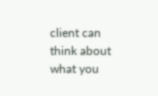client can think about what you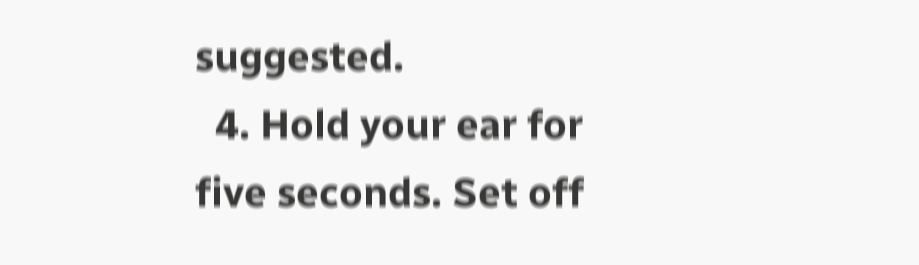suggested.
  4. Hold your ear for five seconds. Set off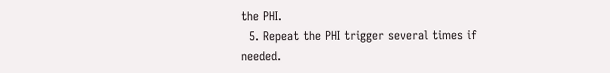the PHI.
  5. Repeat the PHI trigger several times if needed.